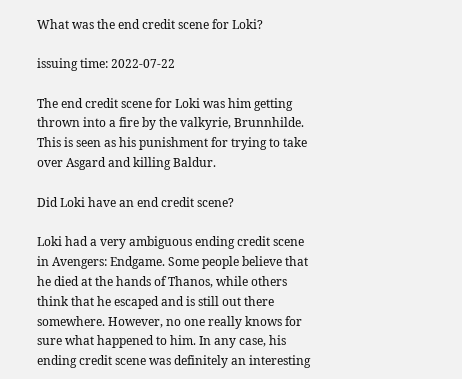What was the end credit scene for Loki?

issuing time: 2022-07-22

The end credit scene for Loki was him getting thrown into a fire by the valkyrie, Brunnhilde. This is seen as his punishment for trying to take over Asgard and killing Baldur.

Did Loki have an end credit scene?

Loki had a very ambiguous ending credit scene in Avengers: Endgame. Some people believe that he died at the hands of Thanos, while others think that he escaped and is still out there somewhere. However, no one really knows for sure what happened to him. In any case, his ending credit scene was definitely an interesting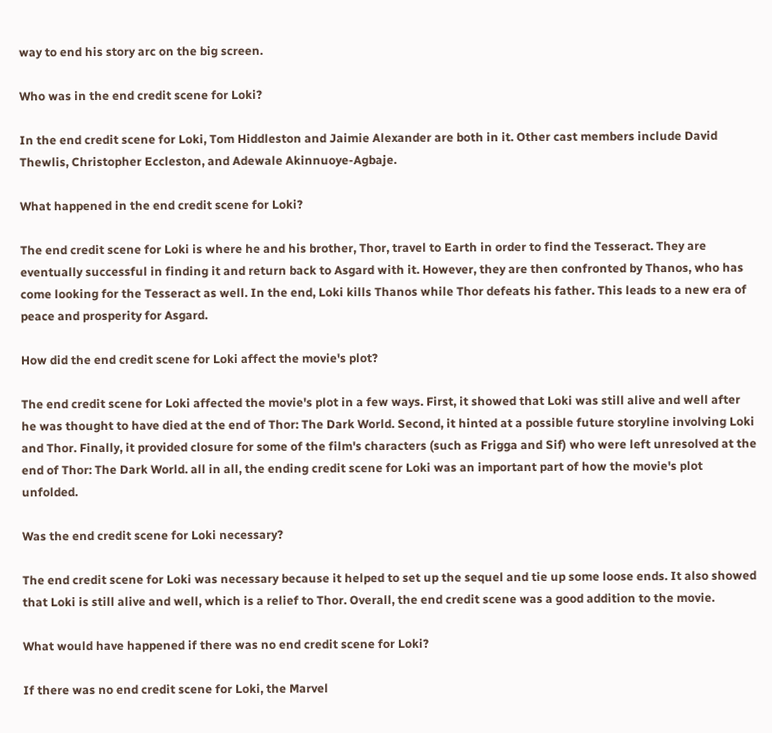way to end his story arc on the big screen.

Who was in the end credit scene for Loki?

In the end credit scene for Loki, Tom Hiddleston and Jaimie Alexander are both in it. Other cast members include David Thewlis, Christopher Eccleston, and Adewale Akinnuoye-Agbaje.

What happened in the end credit scene for Loki?

The end credit scene for Loki is where he and his brother, Thor, travel to Earth in order to find the Tesseract. They are eventually successful in finding it and return back to Asgard with it. However, they are then confronted by Thanos, who has come looking for the Tesseract as well. In the end, Loki kills Thanos while Thor defeats his father. This leads to a new era of peace and prosperity for Asgard.

How did the end credit scene for Loki affect the movie's plot?

The end credit scene for Loki affected the movie's plot in a few ways. First, it showed that Loki was still alive and well after he was thought to have died at the end of Thor: The Dark World. Second, it hinted at a possible future storyline involving Loki and Thor. Finally, it provided closure for some of the film's characters (such as Frigga and Sif) who were left unresolved at the end of Thor: The Dark World. all in all, the ending credit scene for Loki was an important part of how the movie's plot unfolded.

Was the end credit scene for Loki necessary?

The end credit scene for Loki was necessary because it helped to set up the sequel and tie up some loose ends. It also showed that Loki is still alive and well, which is a relief to Thor. Overall, the end credit scene was a good addition to the movie.

What would have happened if there was no end credit scene for Loki?

If there was no end credit scene for Loki, the Marvel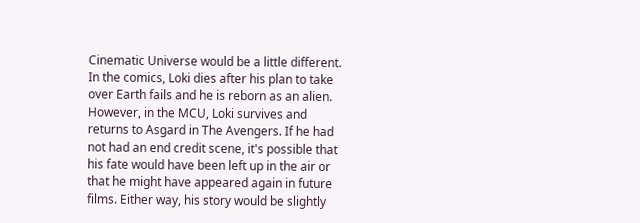Cinematic Universe would be a little different. In the comics, Loki dies after his plan to take over Earth fails and he is reborn as an alien. However, in the MCU, Loki survives and returns to Asgard in The Avengers. If he had not had an end credit scene, it's possible that his fate would have been left up in the air or that he might have appeared again in future films. Either way, his story would be slightly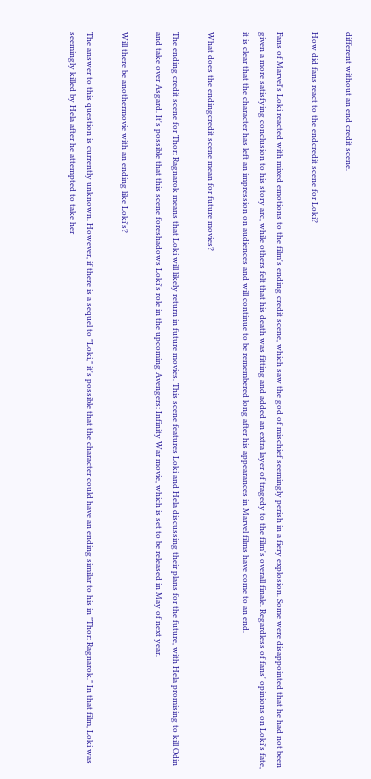different without an end credit scene.

How did fans react to the endcredit scene for Loki?

Fans of Marvel's Loki reacted with mixed emotions to the film's ending credit scene, which saw the god of mischief seemingly perish in a fiery explosion. Some were disappointed that he had not been given a more satisfying conclusion to his story arc, while others felt that his death was fitting and added an extra layer of tragedy to the film's overall finale. Regardless of fans' opinions on Loki's fate, it is clear that the character has left an impression on audiences and will continue to be remembered long after his appearances in Marvel films have come to an end.

What does the endingcredit scene mean for future movies?

The ending credit scene for Thor: Ragnarok means that Loki will likely return in future movies. This scene features Loki and Hela discussing their plans for the future, with Hela promising to kill Odin and take over Asgard. It's possible that this scene foreshadows Loki's role in the upcoming Avengers: Infinity War movie, which is set to be released in May of next year.

Will there be anothermovie with an ending like Loki's?

The answer to this question is currently unknown. However, if there is a sequel to "Loki," it's possible that the character could have an ending similar to his in "Thor: Ragnarok." In that film, Loki was seemingly killed by Hela after he attempted to take her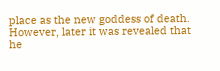place as the new goddess of death. However, later it was revealed that he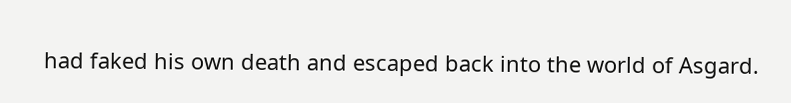had faked his own death and escaped back into the world of Asgard.